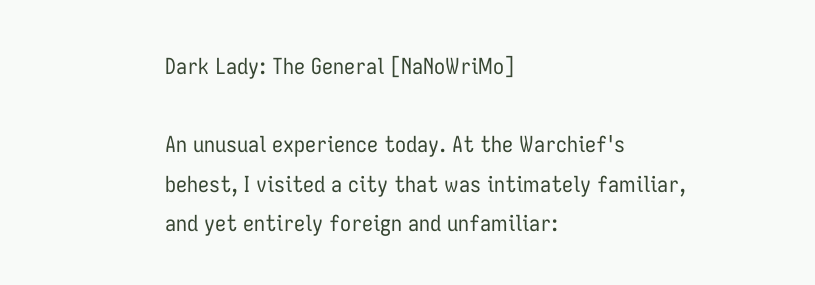Dark Lady: The General [NaNoWriMo]

An unusual experience today. At the Warchief's behest, I visited a city that was intimately familiar, and yet entirely foreign and unfamiliar: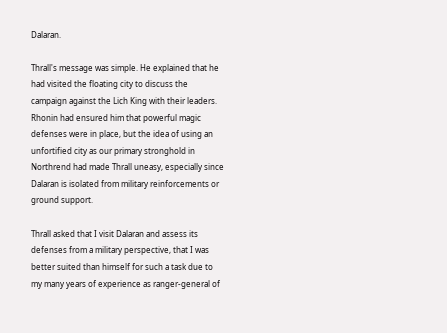Dalaran.

Thrall's message was simple. He explained that he had visited the floating city to discuss the campaign against the Lich King with their leaders. Rhonin had ensured him that powerful magic defenses were in place, but the idea of using an unfortified city as our primary stronghold in Northrend had made Thrall uneasy, especially since Dalaran is isolated from military reinforcements or ground support.

Thrall asked that I visit Dalaran and assess its defenses from a military perspective, that I was better suited than himself for such a task due to my many years of experience as ranger-general of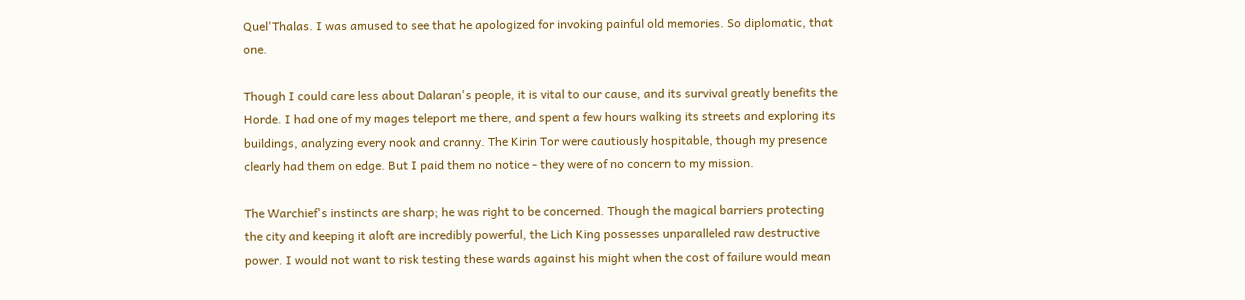Quel'Thalas. I was amused to see that he apologized for invoking painful old memories. So diplomatic, that one.

Though I could care less about Dalaran's people, it is vital to our cause, and its survival greatly benefits the Horde. I had one of my mages teleport me there, and spent a few hours walking its streets and exploring its buildings, analyzing every nook and cranny. The Kirin Tor were cautiously hospitable, though my presence clearly had them on edge. But I paid them no notice - they were of no concern to my mission.

The Warchief's instincts are sharp; he was right to be concerned. Though the magical barriers protecting the city and keeping it aloft are incredibly powerful, the Lich King possesses unparalleled raw destructive power. I would not want to risk testing these wards against his might when the cost of failure would mean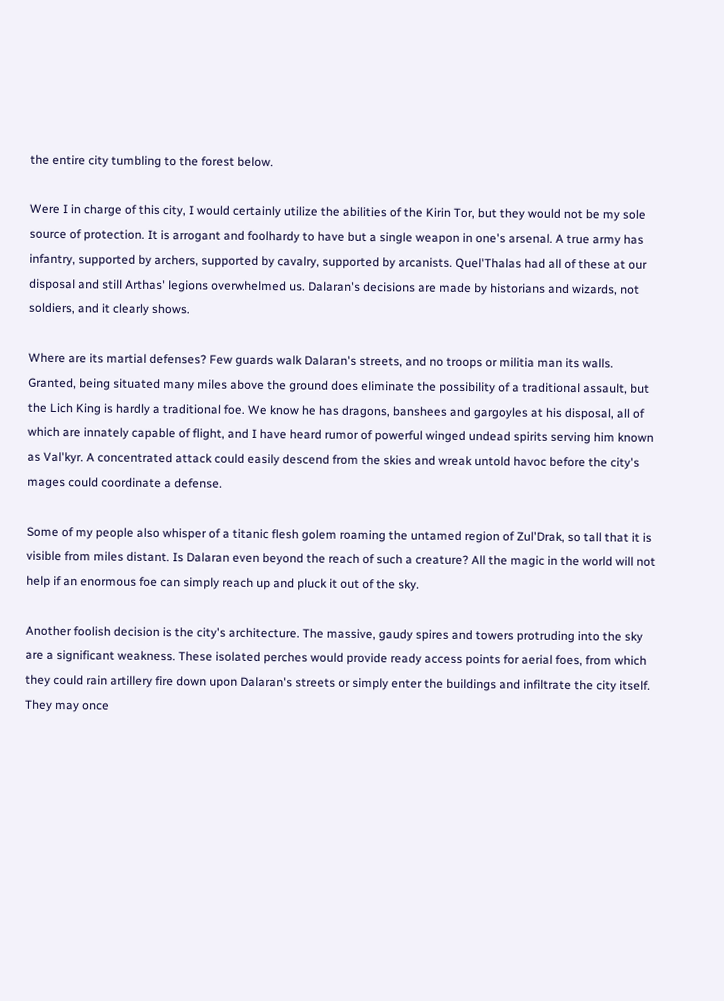the entire city tumbling to the forest below.

Were I in charge of this city, I would certainly utilize the abilities of the Kirin Tor, but they would not be my sole source of protection. It is arrogant and foolhardy to have but a single weapon in one's arsenal. A true army has infantry, supported by archers, supported by cavalry, supported by arcanists. Quel'Thalas had all of these at our disposal and still Arthas' legions overwhelmed us. Dalaran's decisions are made by historians and wizards, not soldiers, and it clearly shows.

Where are its martial defenses? Few guards walk Dalaran's streets, and no troops or militia man its walls. Granted, being situated many miles above the ground does eliminate the possibility of a traditional assault, but the Lich King is hardly a traditional foe. We know he has dragons, banshees and gargoyles at his disposal, all of which are innately capable of flight, and I have heard rumor of powerful winged undead spirits serving him known as Val'kyr. A concentrated attack could easily descend from the skies and wreak untold havoc before the city's mages could coordinate a defense.

Some of my people also whisper of a titanic flesh golem roaming the untamed region of Zul'Drak, so tall that it is visible from miles distant. Is Dalaran even beyond the reach of such a creature? All the magic in the world will not help if an enormous foe can simply reach up and pluck it out of the sky.

Another foolish decision is the city's architecture. The massive, gaudy spires and towers protruding into the sky are a significant weakness. These isolated perches would provide ready access points for aerial foes, from which they could rain artillery fire down upon Dalaran's streets or simply enter the buildings and infiltrate the city itself. They may once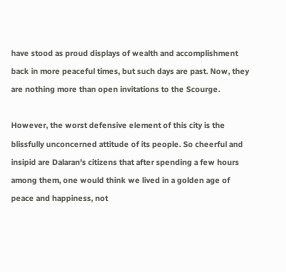have stood as proud displays of wealth and accomplishment back in more peaceful times, but such days are past. Now, they are nothing more than open invitations to the Scourge.

However, the worst defensive element of this city is the blissfully unconcerned attitude of its people. So cheerful and insipid are Dalaran's citizens that after spending a few hours among them, one would think we lived in a golden age of peace and happiness, not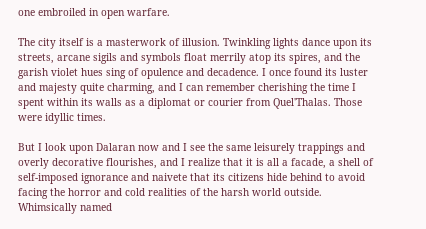one embroiled in open warfare.

The city itself is a masterwork of illusion. Twinkling lights dance upon its streets, arcane sigils and symbols float merrily atop its spires, and the garish violet hues sing of opulence and decadence. I once found its luster and majesty quite charming, and I can remember cherishing the time I spent within its walls as a diplomat or courier from Quel'Thalas. Those were idyllic times.

But I look upon Dalaran now and I see the same leisurely trappings and overly decorative flourishes, and I realize that it is all a facade, a shell of self-imposed ignorance and naivete that its citizens hide behind to avoid facing the horror and cold realities of the harsh world outside. Whimsically named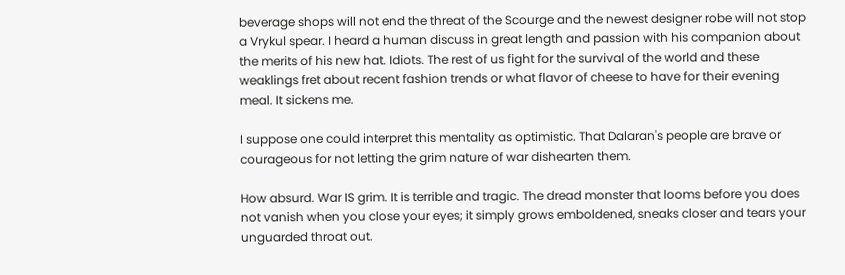beverage shops will not end the threat of the Scourge and the newest designer robe will not stop a Vrykul spear. I heard a human discuss in great length and passion with his companion about the merits of his new hat. Idiots. The rest of us fight for the survival of the world and these weaklings fret about recent fashion trends or what flavor of cheese to have for their evening meal. It sickens me.

I suppose one could interpret this mentality as optimistic. That Dalaran's people are brave or courageous for not letting the grim nature of war dishearten them.

How absurd. War IS grim. It is terrible and tragic. The dread monster that looms before you does not vanish when you close your eyes; it simply grows emboldened, sneaks closer and tears your unguarded throat out.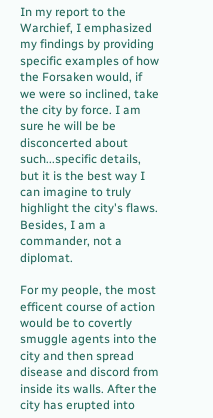In my report to the Warchief, I emphasized my findings by providing specific examples of how the Forsaken would, if we were so inclined, take the city by force. I am sure he will be be disconcerted about such...specific details, but it is the best way I can imagine to truly highlight the city's flaws. Besides, I am a commander, not a diplomat.

For my people, the most efficent course of action would be to covertly smuggle agents into the city and then spread disease and discord from inside its walls. After the city has erupted into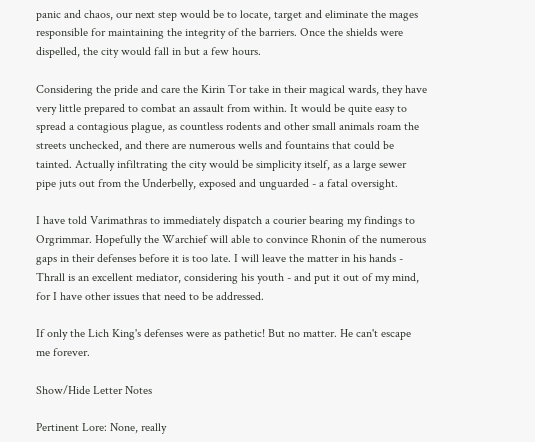panic and chaos, our next step would be to locate, target and eliminate the mages responsible for maintaining the integrity of the barriers. Once the shields were dispelled, the city would fall in but a few hours.

Considering the pride and care the Kirin Tor take in their magical wards, they have very little prepared to combat an assault from within. It would be quite easy to spread a contagious plague, as countless rodents and other small animals roam the streets unchecked, and there are numerous wells and fountains that could be tainted. Actually infiltrating the city would be simplicity itself, as a large sewer pipe juts out from the Underbelly, exposed and unguarded - a fatal oversight.

I have told Varimathras to immediately dispatch a courier bearing my findings to Orgrimmar. Hopefully the Warchief will able to convince Rhonin of the numerous gaps in their defenses before it is too late. I will leave the matter in his hands - Thrall is an excellent mediator, considering his youth - and put it out of my mind, for I have other issues that need to be addressed.

If only the Lich King's defenses were as pathetic! But no matter. He can't escape me forever.

Show/Hide Letter Notes

Pertinent Lore: None, really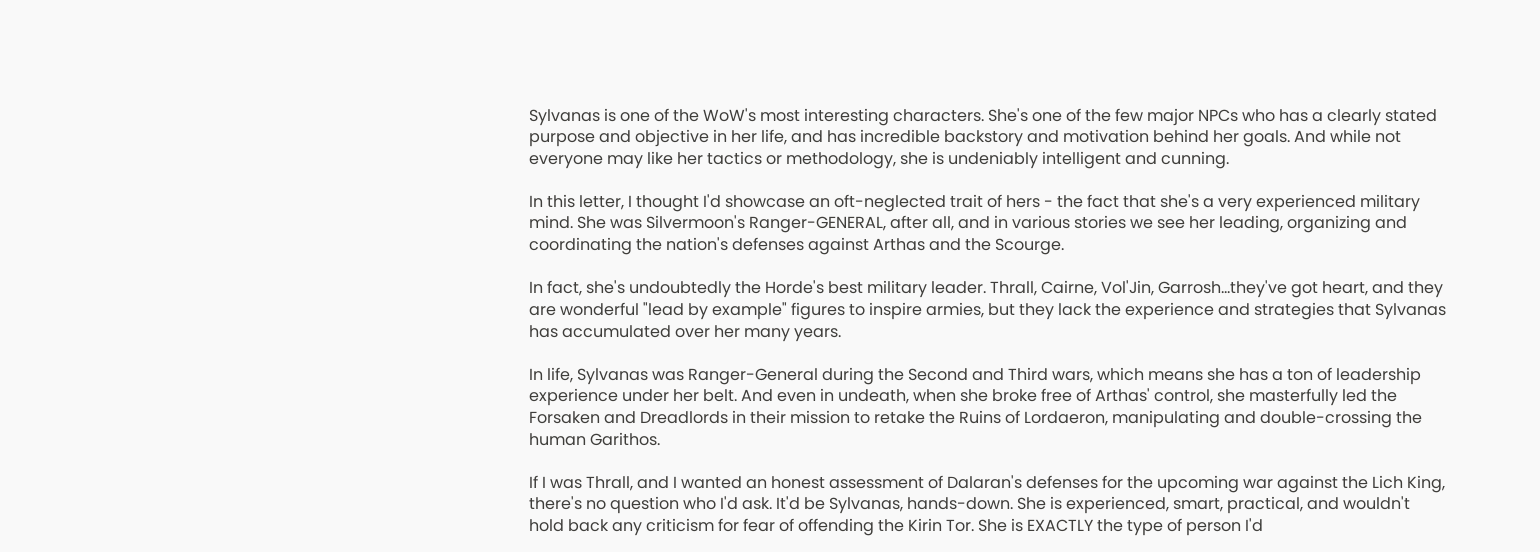Sylvanas is one of the WoW's most interesting characters. She's one of the few major NPCs who has a clearly stated purpose and objective in her life, and has incredible backstory and motivation behind her goals. And while not everyone may like her tactics or methodology, she is undeniably intelligent and cunning.

In this letter, I thought I'd showcase an oft-neglected trait of hers - the fact that she's a very experienced military mind. She was Silvermoon's Ranger-GENERAL, after all, and in various stories we see her leading, organizing and coordinating the nation's defenses against Arthas and the Scourge.

In fact, she's undoubtedly the Horde's best military leader. Thrall, Cairne, Vol'Jin, Garrosh...they've got heart, and they are wonderful "lead by example" figures to inspire armies, but they lack the experience and strategies that Sylvanas has accumulated over her many years.

In life, Sylvanas was Ranger-General during the Second and Third wars, which means she has a ton of leadership experience under her belt. And even in undeath, when she broke free of Arthas' control, she masterfully led the Forsaken and Dreadlords in their mission to retake the Ruins of Lordaeron, manipulating and double-crossing the human Garithos.

If I was Thrall, and I wanted an honest assessment of Dalaran's defenses for the upcoming war against the Lich King, there's no question who I'd ask. It'd be Sylvanas, hands-down. She is experienced, smart, practical, and wouldn't hold back any criticism for fear of offending the Kirin Tor. She is EXACTLY the type of person I'd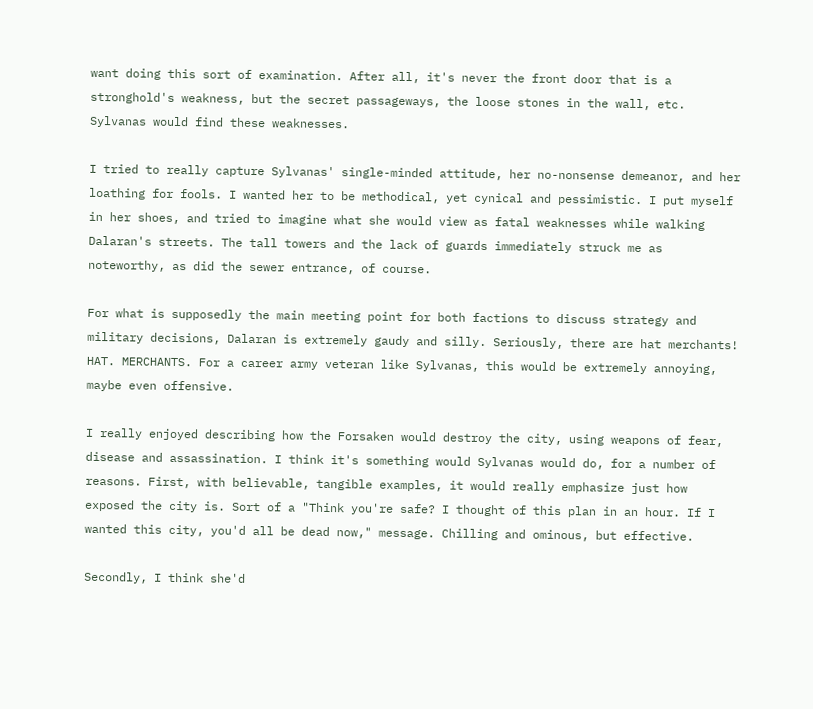want doing this sort of examination. After all, it's never the front door that is a stronghold's weakness, but the secret passageways, the loose stones in the wall, etc. Sylvanas would find these weaknesses.

I tried to really capture Sylvanas' single-minded attitude, her no-nonsense demeanor, and her loathing for fools. I wanted her to be methodical, yet cynical and pessimistic. I put myself in her shoes, and tried to imagine what she would view as fatal weaknesses while walking Dalaran's streets. The tall towers and the lack of guards immediately struck me as noteworthy, as did the sewer entrance, of course.

For what is supposedly the main meeting point for both factions to discuss strategy and military decisions, Dalaran is extremely gaudy and silly. Seriously, there are hat merchants! HAT. MERCHANTS. For a career army veteran like Sylvanas, this would be extremely annoying, maybe even offensive.

I really enjoyed describing how the Forsaken would destroy the city, using weapons of fear, disease and assassination. I think it's something would Sylvanas would do, for a number of reasons. First, with believable, tangible examples, it would really emphasize just how exposed the city is. Sort of a "Think you're safe? I thought of this plan in an hour. If I wanted this city, you'd all be dead now," message. Chilling and ominous, but effective.

Secondly, I think she'd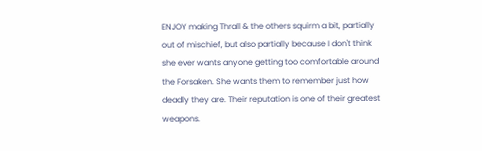ENJOY making Thrall & the others squirm a bit, partially out of mischief, but also partially because I don't think she ever wants anyone getting too comfortable around the Forsaken. She wants them to remember just how deadly they are. Their reputation is one of their greatest weapons.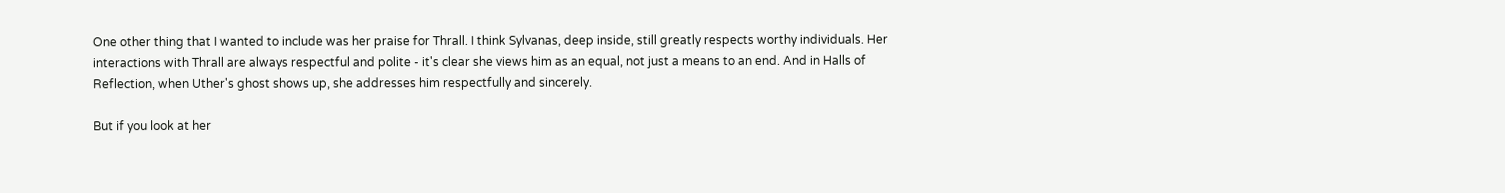One other thing that I wanted to include was her praise for Thrall. I think Sylvanas, deep inside, still greatly respects worthy individuals. Her interactions with Thrall are always respectful and polite - it's clear she views him as an equal, not just a means to an end. And in Halls of Reflection, when Uther's ghost shows up, she addresses him respectfully and sincerely.

But if you look at her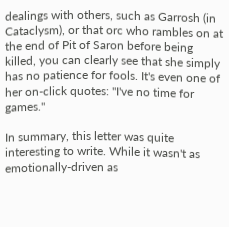dealings with others, such as Garrosh (in Cataclysm), or that orc who rambles on at the end of Pit of Saron before being killed, you can clearly see that she simply has no patience for fools. It's even one of her on-click quotes: "I've no time for games."

In summary, this letter was quite interesting to write. While it wasn't as emotionally-driven as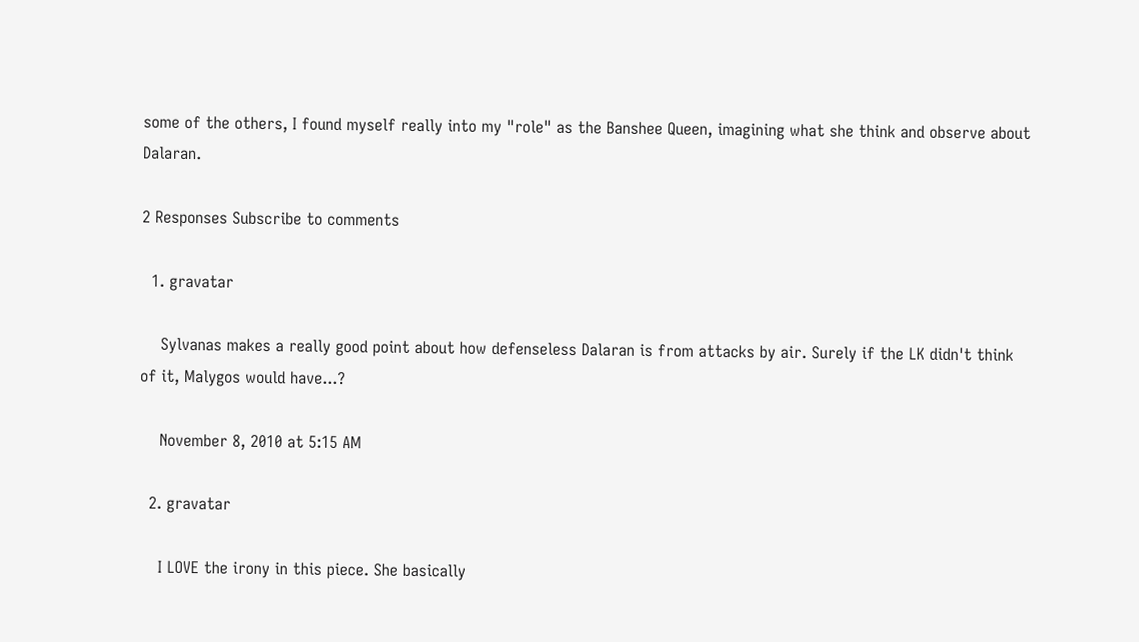some of the others, I found myself really into my "role" as the Banshee Queen, imagining what she think and observe about Dalaran.

2 Responses Subscribe to comments

  1. gravatar

    Sylvanas makes a really good point about how defenseless Dalaran is from attacks by air. Surely if the LK didn't think of it, Malygos would have...?

    November 8, 2010 at 5:15 AM

  2. gravatar

    I LOVE the irony in this piece. She basically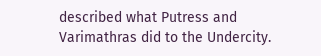described what Putress and Varimathras did to the Undercity.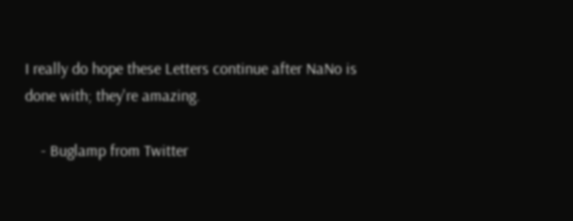I really do hope these Letters continue after NaNo is done with; they're amazing.

    - Buglamp from Twitter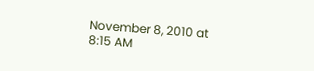November 8, 2010 at 8:15 AM